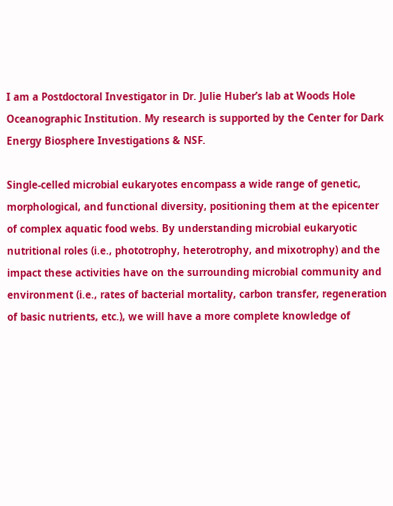I am a Postdoctoral Investigator in Dr. Julie Huber’s lab at Woods Hole Oceanographic Institution. My research is supported by the Center for Dark Energy Biosphere Investigations & NSF.

Single-celled microbial eukaryotes encompass a wide range of genetic, morphological, and functional diversity, positioning them at the epicenter of complex aquatic food webs. By understanding microbial eukaryotic nutritional roles (i.e., phototrophy, heterotrophy, and mixotrophy) and the impact these activities have on the surrounding microbial community and environment (i.e., rates of bacterial mortality, carbon transfer, regeneration of basic nutrients, etc.), we will have a more complete knowledge of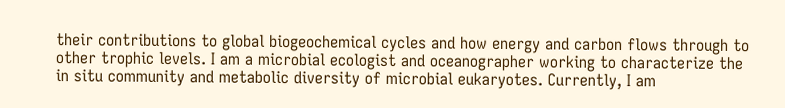their contributions to global biogeochemical cycles and how energy and carbon flows through to other trophic levels. I am a microbial ecologist and oceanographer working to characterize the in situ community and metabolic diversity of microbial eukaryotes. Currently, I am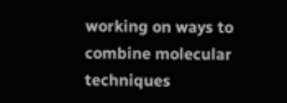working on ways to combine molecular techniques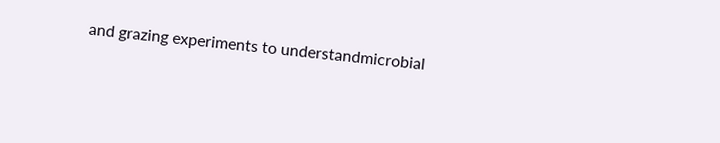and grazing experiments to understandmicrobial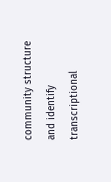community structure and identify transcriptional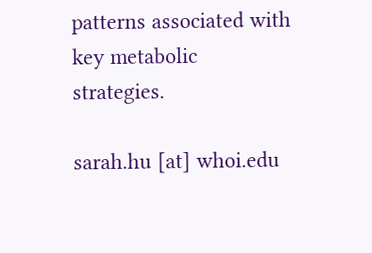patterns associated with key metabolic strategies.

sarah.hu [at] whoi.edu